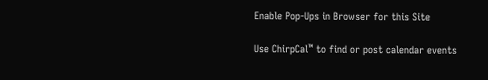Enable Pop-Ups in Browser for this Site

Use ChirpCal™ to find or post calendar events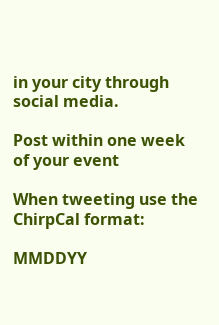in your city through social media.

Post within one week of your event

When tweeting use the ChirpCal format:

MMDDYY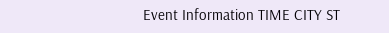Event Information TIME CITY ST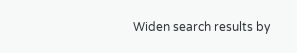Widen search results by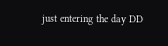just entering the day DD